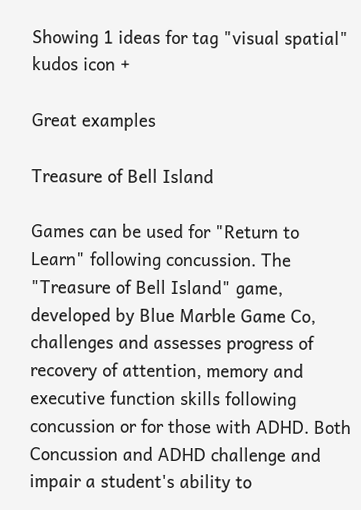Showing 1 ideas for tag "visual spatial"
kudos icon +

Great examples

Treasure of Bell Island

Games can be used for "Return to Learn" following concussion. The "Treasure of Bell Island" game, developed by Blue Marble Game Co, challenges and assesses progress of recovery of attention, memory and executive function skills following concussion or for those with ADHD. Both Concussion and ADHD challenge and impair a student's ability to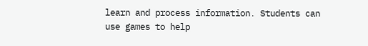learn and process information. Students can use games to help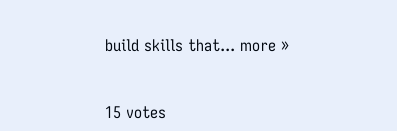build skills that... more »


15 votes